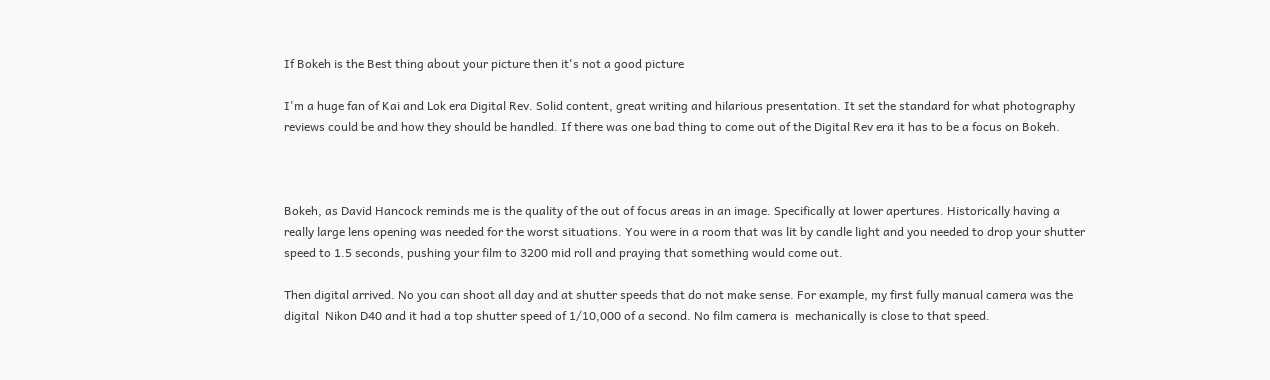If Bokeh is the Best thing about your picture then it's not a good picture

I'm a huge fan of Kai and Lok era Digital Rev. Solid content, great writing and hilarious presentation. It set the standard for what photography reviews could be and how they should be handled. If there was one bad thing to come out of the Digital Rev era it has to be a focus on Bokeh.



Bokeh, as David Hancock reminds me is the quality of the out of focus areas in an image. Specifically at lower apertures. Historically having a really large lens opening was needed for the worst situations. You were in a room that was lit by candle light and you needed to drop your shutter speed to 1.5 seconds, pushing your film to 3200 mid roll and praying that something would come out.

Then digital arrived. No you can shoot all day and at shutter speeds that do not make sense. For example, my first fully manual camera was the digital  Nikon D40 and it had a top shutter speed of 1/10,000 of a second. No film camera is  mechanically is close to that speed.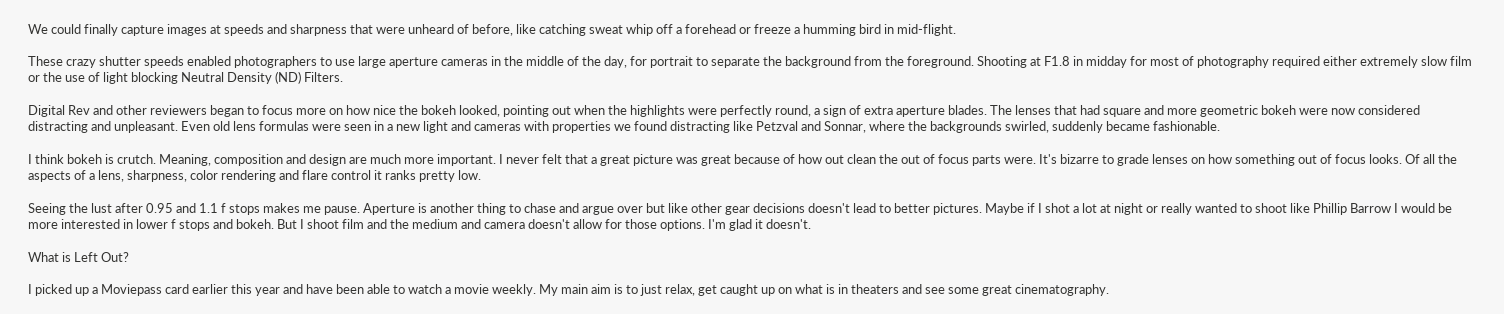We could finally capture images at speeds and sharpness that were unheard of before, like catching sweat whip off a forehead or freeze a humming bird in mid-flight.

These crazy shutter speeds enabled photographers to use large aperture cameras in the middle of the day, for portrait to separate the background from the foreground. Shooting at F1.8 in midday for most of photography required either extremely slow film or the use of light blocking Neutral Density (ND) Filters.

Digital Rev and other reviewers began to focus more on how nice the bokeh looked, pointing out when the highlights were perfectly round, a sign of extra aperture blades. The lenses that had square and more geometric bokeh were now considered distracting and unpleasant. Even old lens formulas were seen in a new light and cameras with properties we found distracting like Petzval and Sonnar, where the backgrounds swirled, suddenly became fashionable.

I think bokeh is crutch. Meaning, composition and design are much more important. I never felt that a great picture was great because of how out clean the out of focus parts were. It's bizarre to grade lenses on how something out of focus looks. Of all the aspects of a lens, sharpness, color rendering and flare control it ranks pretty low.

Seeing the lust after 0.95 and 1.1 f stops makes me pause. Aperture is another thing to chase and argue over but like other gear decisions doesn't lead to better pictures. Maybe if I shot a lot at night or really wanted to shoot like Phillip Barrow I would be more interested in lower f stops and bokeh. But I shoot film and the medium and camera doesn't allow for those options. I'm glad it doesn't.

What is Left Out?

I picked up a Moviepass card earlier this year and have been able to watch a movie weekly. My main aim is to just relax, get caught up on what is in theaters and see some great cinematography.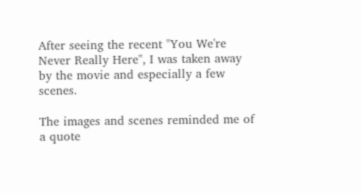After seeing the recent "You We're Never Really Here", I was taken away by the movie and especially a few scenes.

The images and scenes reminded me of a quote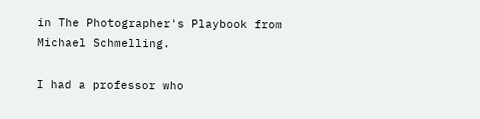in The Photographer's Playbook from Michael Schmelling.

I had a professor who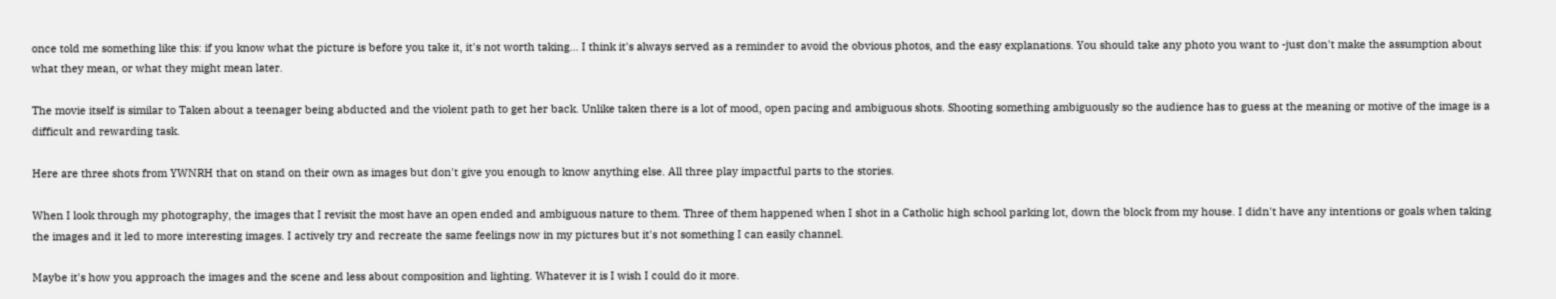once told me something like this: if you know what the picture is before you take it, it's not worth taking... I think it's always served as a reminder to avoid the obvious photos, and the easy explanations. You should take any photo you want to -just don't make the assumption about what they mean, or what they might mean later.

The movie itself is similar to Taken about a teenager being abducted and the violent path to get her back. Unlike taken there is a lot of mood, open pacing and ambiguous shots. Shooting something ambiguously so the audience has to guess at the meaning or motive of the image is a difficult and rewarding task.

Here are three shots from YWNRH that on stand on their own as images but don't give you enough to know anything else. All three play impactful parts to the stories.

When I look through my photography, the images that I revisit the most have an open ended and ambiguous nature to them. Three of them happened when I shot in a Catholic high school parking lot, down the block from my house. I didn't have any intentions or goals when taking the images and it led to more interesting images. I actively try and recreate the same feelings now in my pictures but it's not something I can easily channel.

Maybe it's how you approach the images and the scene and less about composition and lighting. Whatever it is I wish I could do it more.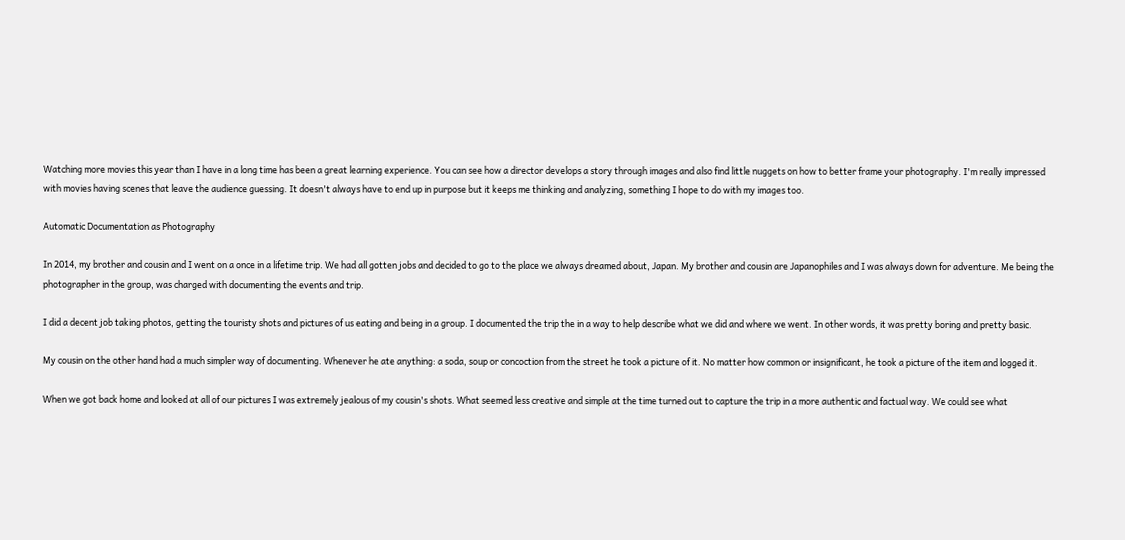Watching more movies this year than I have in a long time has been a great learning experience. You can see how a director develops a story through images and also find little nuggets on how to better frame your photography. I'm really impressed with movies having scenes that leave the audience guessing. It doesn't always have to end up in purpose but it keeps me thinking and analyzing, something I hope to do with my images too.

Automatic Documentation as Photography

In 2014, my brother and cousin and I went on a once in a lifetime trip. We had all gotten jobs and decided to go to the place we always dreamed about, Japan. My brother and cousin are Japanophiles and I was always down for adventure. Me being the photographer in the group, was charged with documenting the events and trip.

I did a decent job taking photos, getting the touristy shots and pictures of us eating and being in a group. I documented the trip the in a way to help describe what we did and where we went. In other words, it was pretty boring and pretty basic.

My cousin on the other hand had a much simpler way of documenting. Whenever he ate anything: a soda, soup or concoction from the street he took a picture of it. No matter how common or insignificant, he took a picture of the item and logged it.

When we got back home and looked at all of our pictures I was extremely jealous of my cousin's shots. What seemed less creative and simple at the time turned out to capture the trip in a more authentic and factual way. We could see what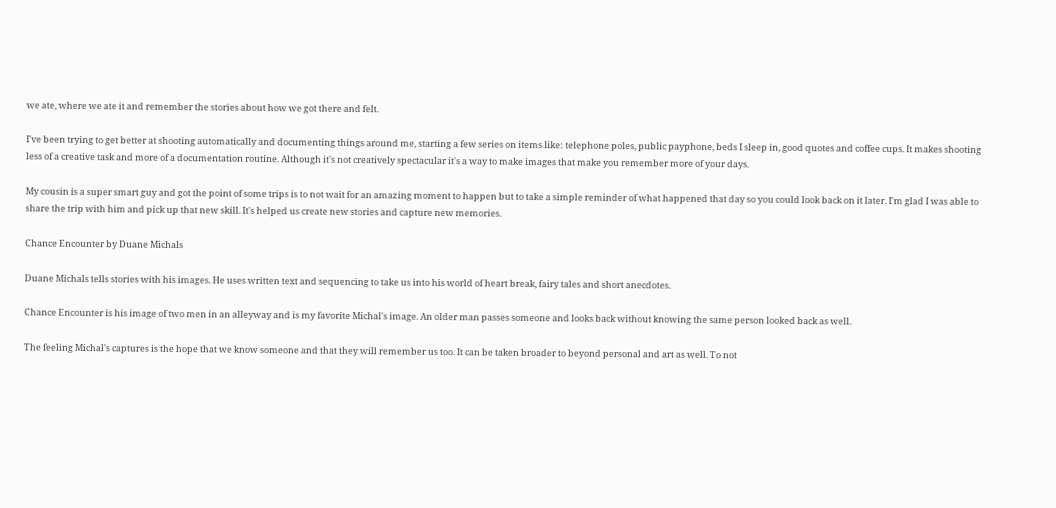we ate, where we ate it and remember the stories about how we got there and felt.

I've been trying to get better at shooting automatically and documenting things around me, starting a few series on items like: telephone poles, public payphone, beds I sleep in, good quotes and coffee cups. It makes shooting less of a creative task and more of a documentation routine. Although it's not creatively spectacular it's a way to make images that make you remember more of your days.

My cousin is a super smart guy and got the point of some trips is to not wait for an amazing moment to happen but to take a simple reminder of what happened that day so you could look back on it later. I'm glad I was able to share the trip with him and pick up that new skill. It's helped us create new stories and capture new memories.

Chance Encounter by Duane Michals

Duane Michals tells stories with his images. He uses written text and sequencing to take us into his world of heart break, fairy tales and short anecdotes.

Chance Encounter is his image of two men in an alleyway and is my favorite Michal's image. An older man passes someone and looks back without knowing the same person looked back as well.

The feeling Michal's captures is the hope that we know someone and that they will remember us too. It can be taken broader to beyond personal and art as well. To not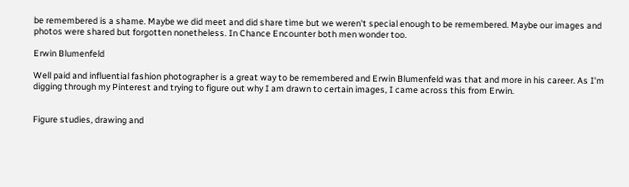be remembered is a shame. Maybe we did meet and did share time but we weren't special enough to be remembered. Maybe our images and photos were shared but forgotten nonetheless. In Chance Encounter both men wonder too.

Erwin Blumenfeld

Well paid and influential fashion photographer is a great way to be remembered and Erwin Blumenfeld was that and more in his career. As I'm digging through my Pinterest and trying to figure out why I am drawn to certain images, I came across this from Erwin.


Figure studies, drawing and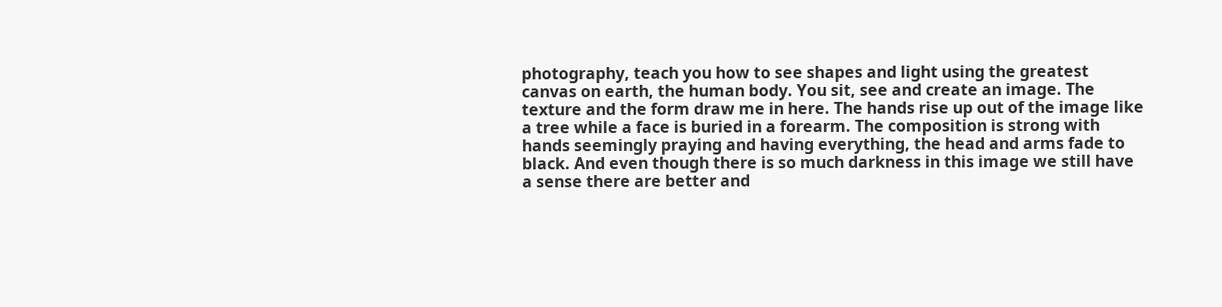photography, teach you how to see shapes and light using the greatest canvas on earth, the human body. You sit, see and create an image. The texture and the form draw me in here. The hands rise up out of the image like a tree while a face is buried in a forearm. The composition is strong with hands seemingly praying and having everything, the head and arms fade to black. And even though there is so much darkness in this image we still have a sense there are better and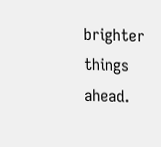brighter things ahead.